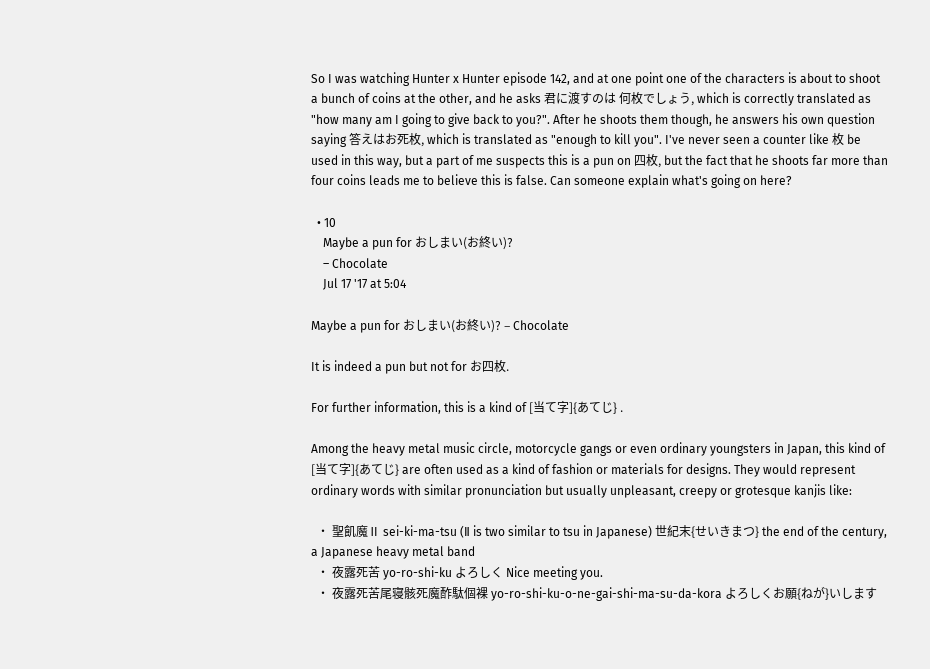So I was watching Hunter x Hunter episode 142, and at one point one of the characters is about to shoot a bunch of coins at the other, and he asks 君に渡すのは 何枚でしょう, which is correctly translated as "how many am I going to give back to you?". After he shoots them though, he answers his own question saying 答えはお死枚, which is translated as "enough to kill you". I've never seen a counter like 枚 be used in this way, but a part of me suspects this is a pun on 四枚, but the fact that he shoots far more than four coins leads me to believe this is false. Can someone explain what's going on here?

  • 10
    Maybe a pun for おしまい(お終い)?
    – Chocolate
    Jul 17 '17 at 5:04

Maybe a pun for おしまい(お終い)? – Chocolate

It is indeed a pun but not for お四枚.

For further information, this is a kind of [当て字]{あてじ} .

Among the heavy metal music circle, motorcycle gangs or even ordinary youngsters in Japan, this kind of [当て字]{あてじ} are often used as a kind of fashion or materials for designs. They would represent ordinary words with similar pronunciation but usually unpleasant, creepy or grotesque kanjis like:

  • 聖飢魔Ⅱ sei-ki-ma-tsu (Ⅱ is two similar to tsu in Japanese) 世紀末{せいきまつ} the end of the century, a Japanese heavy metal band
  • 夜露死苦 yo-ro-shi-ku よろしく Nice meeting you.
  • 夜露死苦尾寝骸死魔酢駄個裸 yo-ro-shi-ku-o-ne-gai-shi-ma-su-da-kora よろしくお願{ねが}いします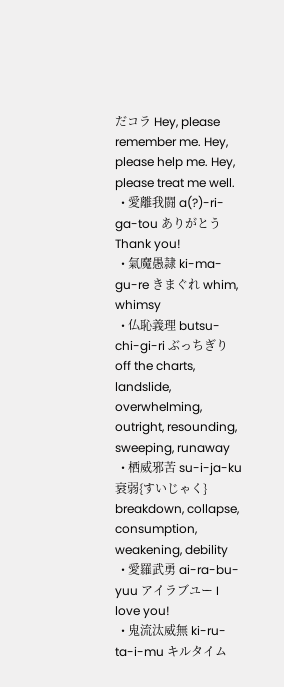だコラ Hey, please remember me. Hey, please help me. Hey, please treat me well.
  • 愛離我闘 a(?)-ri-ga-tou ありがとう Thank you!
  • 氣魔愚隷 ki-ma-gu-re きまぐれ whim, whimsy
  • 仏恥義理 butsu-chi-gi-ri ぶっちぎり off the charts, landslide, overwhelming, outright, resounding, sweeping, runaway
  • 栖威邪苦 su-i-ja-ku 衰弱{すいじゃく} breakdown, collapse, consumption, weakening, debility
  • 愛羅武勇 ai-ra-bu-yuu アイラブユー I love you!
  • 鬼流汰威無 ki-ru-ta-i-mu キルタイム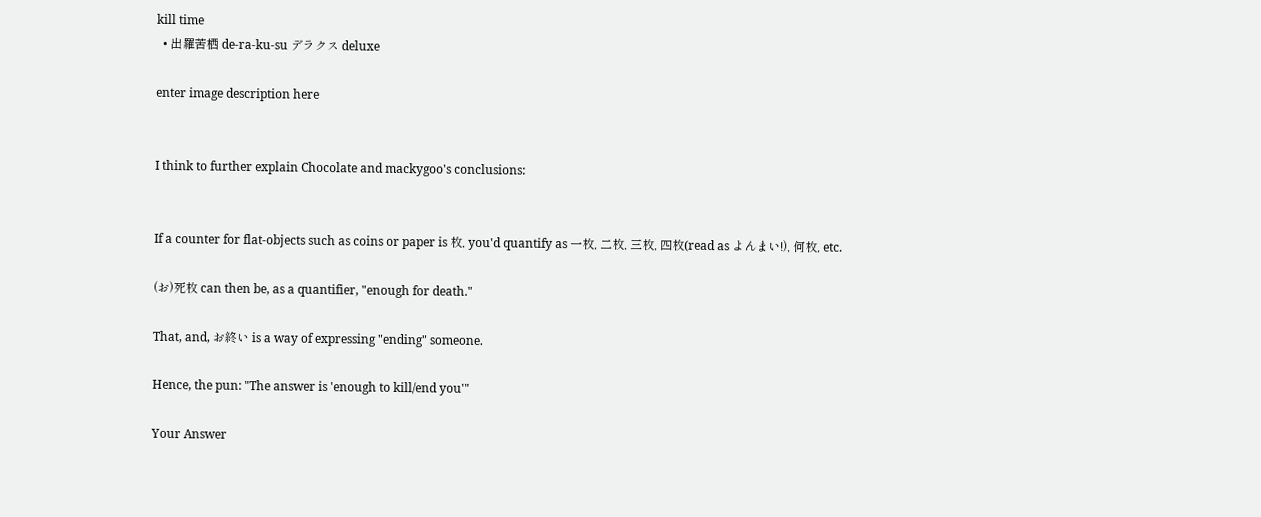kill time
  • 出羅苦栖 de-ra-ku-su デラクス deluxe

enter image description here


I think to further explain Chocolate and mackygoo's conclusions:


If a counter for flat-objects such as coins or paper is 枚, you'd quantify as 一枚, 二枚, 三枚, 四枚(read as よんまい!), 何枚, etc.

(お)死枚 can then be, as a quantifier, "enough for death."

That, and, お終い is a way of expressing "ending" someone.

Hence, the pun: "The answer is 'enough to kill/end you'"

Your Answer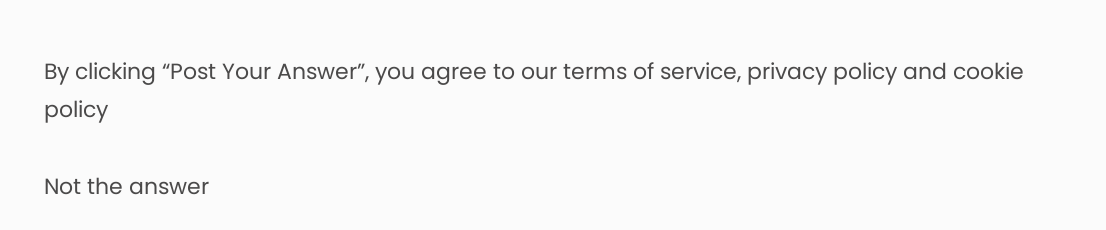By clicking “Post Your Answer”, you agree to our terms of service, privacy policy and cookie policy

Not the answer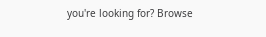you're looking for? Browse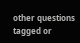other questions tagged or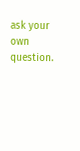ask your own question.